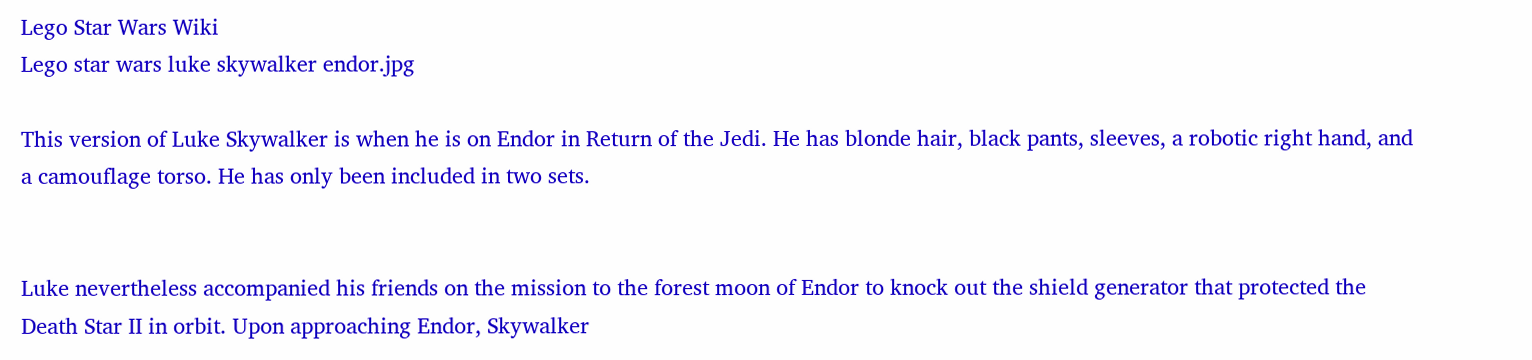Lego Star Wars Wiki
Lego star wars luke skywalker endor.jpg

This version of Luke Skywalker is when he is on Endor in Return of the Jedi. He has blonde hair, black pants, sleeves, a robotic right hand, and a camouflage torso. He has only been included in two sets.


Luke nevertheless accompanied his friends on the mission to the forest moon of Endor to knock out the shield generator that protected the Death Star II in orbit. Upon approaching Endor, Skywalker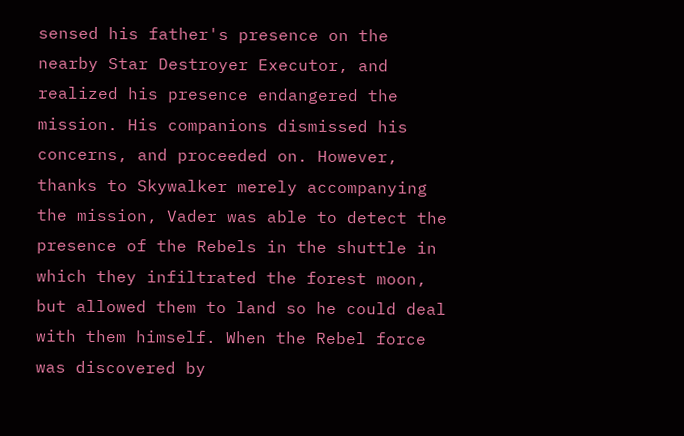sensed his father's presence on the nearby Star Destroyer Executor, and realized his presence endangered the mission. His companions dismissed his concerns, and proceeded on. However, thanks to Skywalker merely accompanying the mission, Vader was able to detect the presence of the Rebels in the shuttle in which they infiltrated the forest moon, but allowed them to land so he could deal with them himself. When the Rebel force was discovered by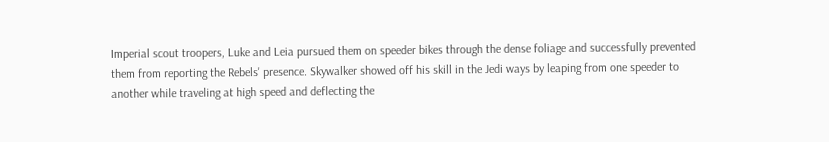Imperial scout troopers, Luke and Leia pursued them on speeder bikes through the dense foliage and successfully prevented them from reporting the Rebels' presence. Skywalker showed off his skill in the Jedi ways by leaping from one speeder to another while traveling at high speed and deflecting the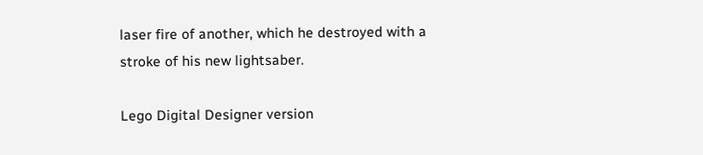laser fire of another, which he destroyed with a stroke of his new lightsaber.

Lego Digital Designer version